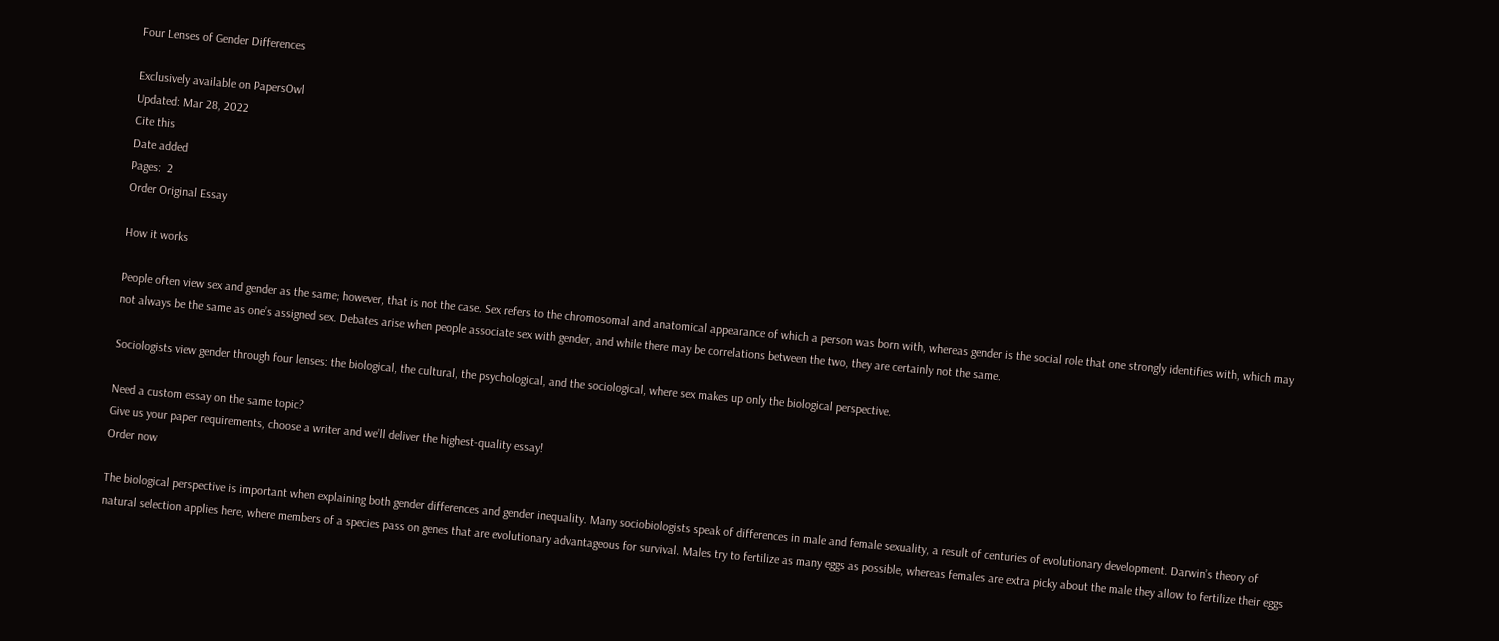Four Lenses of Gender Differences

Exclusively available on PapersOwl
Updated: Mar 28, 2022
Cite this
Date added
Pages:  2
Order Original Essay

How it works

People often view sex and gender as the same; however, that is not the case. Sex refers to the chromosomal and anatomical appearance of which a person was born with, whereas gender is the social role that one strongly identifies with, which may not always be the same as one’s assigned sex. Debates arise when people associate sex with gender, and while there may be correlations between the two, they are certainly not the same.

Sociologists view gender through four lenses: the biological, the cultural, the psychological, and the sociological, where sex makes up only the biological perspective.

Need a custom essay on the same topic?
Give us your paper requirements, choose a writer and we’ll deliver the highest-quality essay!
Order now

The biological perspective is important when explaining both gender differences and gender inequality. Many sociobiologists speak of differences in male and female sexuality, a result of centuries of evolutionary development. Darwin’s theory of natural selection applies here, where members of a species pass on genes that are evolutionary advantageous for survival. Males try to fertilize as many eggs as possible, whereas females are extra picky about the male they allow to fertilize their eggs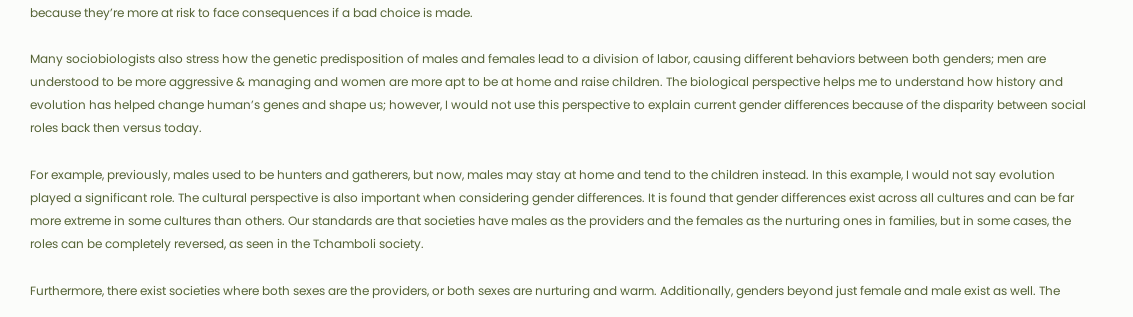because they’re more at risk to face consequences if a bad choice is made.

Many sociobiologists also stress how the genetic predisposition of males and females lead to a division of labor, causing different behaviors between both genders; men are understood to be more aggressive & managing and women are more apt to be at home and raise children. The biological perspective helps me to understand how history and evolution has helped change human’s genes and shape us; however, I would not use this perspective to explain current gender differences because of the disparity between social roles back then versus today.

For example, previously, males used to be hunters and gatherers, but now, males may stay at home and tend to the children instead. In this example, I would not say evolution played a significant role. The cultural perspective is also important when considering gender differences. It is found that gender differences exist across all cultures and can be far more extreme in some cultures than others. Our standards are that societies have males as the providers and the females as the nurturing ones in families, but in some cases, the roles can be completely reversed, as seen in the Tchamboli society.

Furthermore, there exist societies where both sexes are the providers, or both sexes are nurturing and warm. Additionally, genders beyond just female and male exist as well. The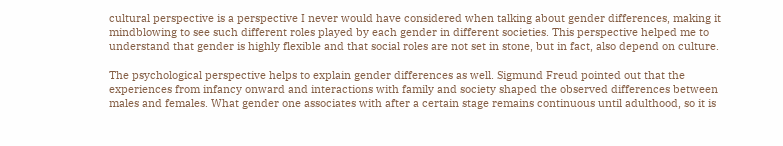cultural perspective is a perspective I never would have considered when talking about gender differences, making it mindblowing to see such different roles played by each gender in different societies. This perspective helped me to understand that gender is highly flexible and that social roles are not set in stone, but in fact, also depend on culture.

The psychological perspective helps to explain gender differences as well. Sigmund Freud pointed out that the experiences from infancy onward and interactions with family and society shaped the observed differences between males and females. What gender one associates with after a certain stage remains continuous until adulthood, so it is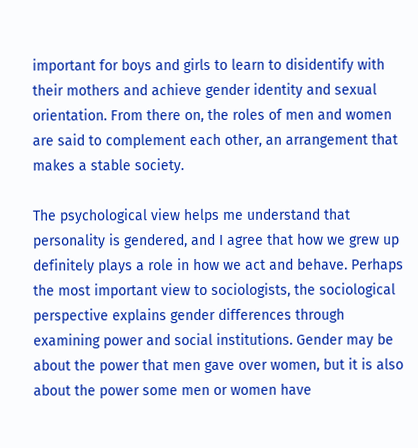important for boys and girls to learn to disidentify with their mothers and achieve gender identity and sexual orientation. From there on, the roles of men and women are said to complement each other, an arrangement that makes a stable society.

The psychological view helps me understand that personality is gendered, and I agree that how we grew up definitely plays a role in how we act and behave. Perhaps the most important view to sociologists, the sociological perspective explains gender differences through examining power and social institutions. Gender may be about the power that men gave over women, but it is also about the power some men or women have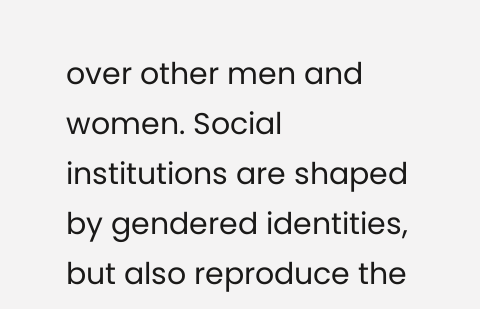over other men and women. Social institutions are shaped by gendered identities, but also reproduce the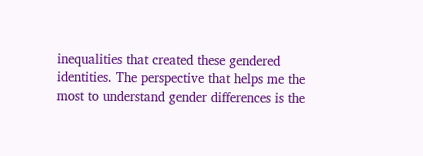inequalities that created these gendered identities. The perspective that helps me the most to understand gender differences is the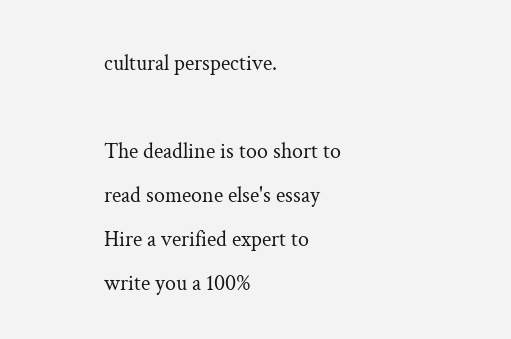cultural perspective.

The deadline is too short to read someone else's essay
Hire a verified expert to write you a 100%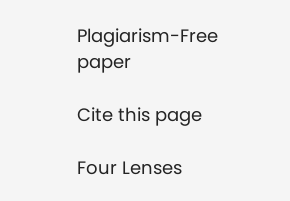Plagiarism-Free paper

Cite this page

Four Lenses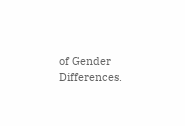of Gender Differences.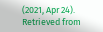(2021, Apr 24). Retrieved from